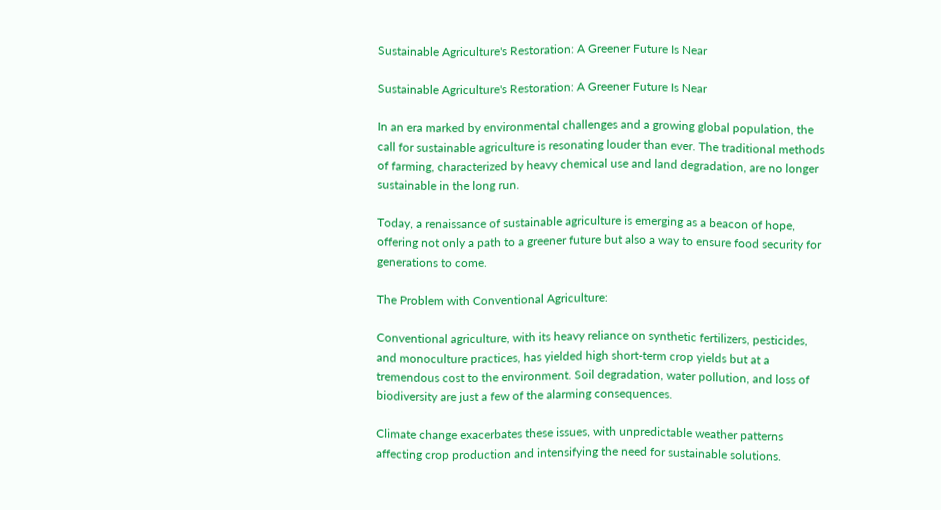Sustainable Agriculture's Restoration: A Greener Future Is Near

Sustainable Agriculture's Restoration: A Greener Future Is Near

In an era marked by environmental challenges and a growing global population, the call for sustainable agriculture is resonating louder than ever. The traditional methods of farming, characterized by heavy chemical use and land degradation, are no longer sustainable in the long run.

Today, a renaissance of sustainable agriculture is emerging as a beacon of hope, offering not only a path to a greener future but also a way to ensure food security for generations to come.

The Problem with Conventional Agriculture:

Conventional agriculture, with its heavy reliance on synthetic fertilizers, pesticides, and monoculture practices, has yielded high short-term crop yields but at a tremendous cost to the environment. Soil degradation, water pollution, and loss of biodiversity are just a few of the alarming consequences.

Climate change exacerbates these issues, with unpredictable weather patterns affecting crop production and intensifying the need for sustainable solutions.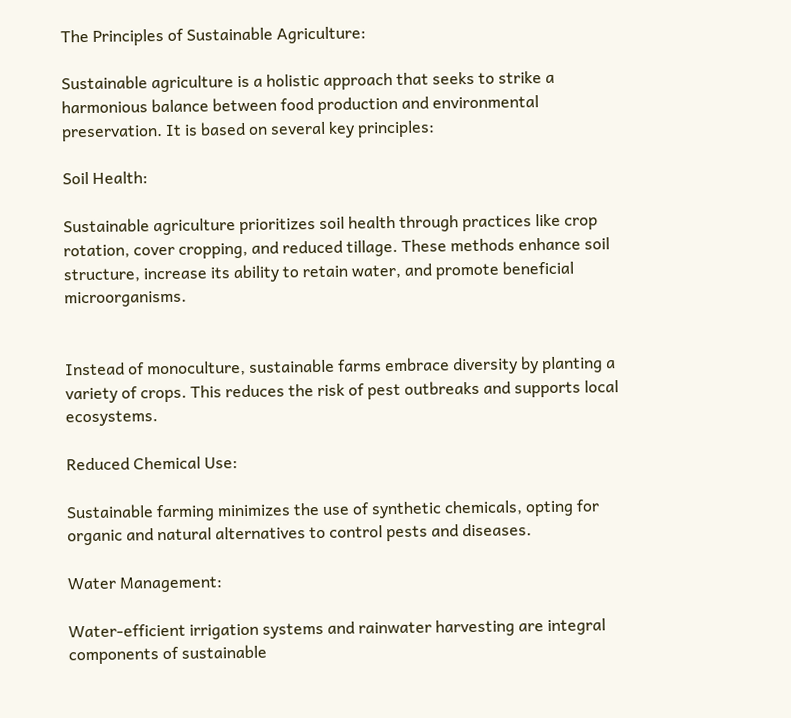The Principles of Sustainable Agriculture:

Sustainable agriculture is a holistic approach that seeks to strike a harmonious balance between food production and environmental preservation. It is based on several key principles:

Soil Health:

Sustainable agriculture prioritizes soil health through practices like crop rotation, cover cropping, and reduced tillage. These methods enhance soil structure, increase its ability to retain water, and promote beneficial microorganisms.


Instead of monoculture, sustainable farms embrace diversity by planting a variety of crops. This reduces the risk of pest outbreaks and supports local ecosystems.

Reduced Chemical Use:

Sustainable farming minimizes the use of synthetic chemicals, opting for organic and natural alternatives to control pests and diseases.

Water Management:

Water-efficient irrigation systems and rainwater harvesting are integral components of sustainable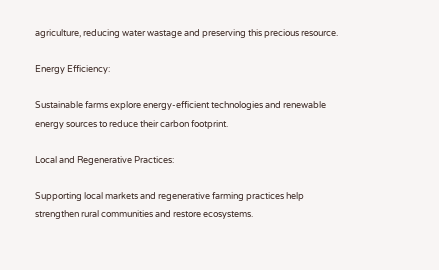agriculture, reducing water wastage and preserving this precious resource.

Energy Efficiency:

Sustainable farms explore energy-efficient technologies and renewable energy sources to reduce their carbon footprint.

Local and Regenerative Practices:

Supporting local markets and regenerative farming practices help strengthen rural communities and restore ecosystems.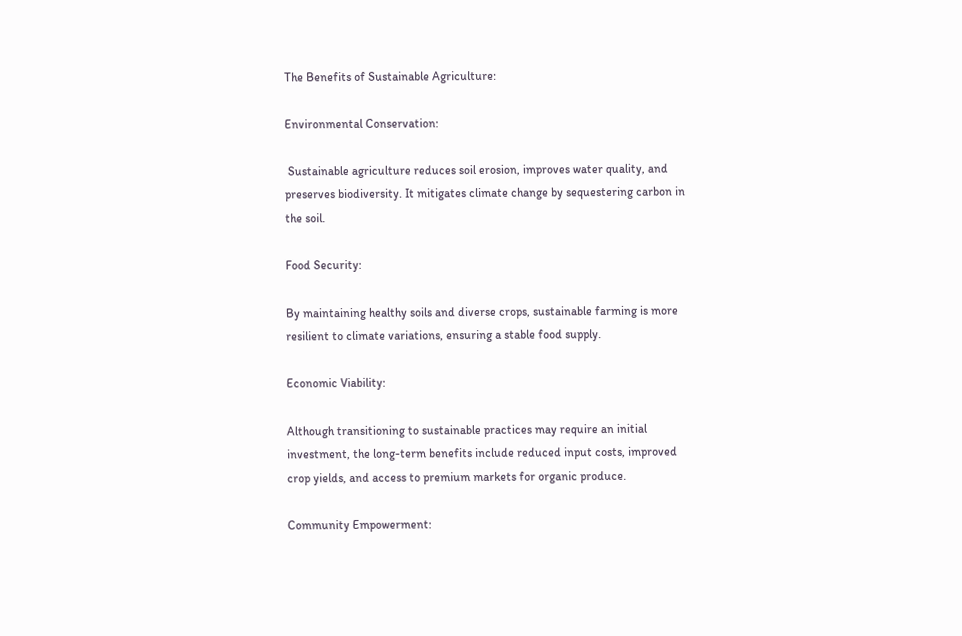The Benefits of Sustainable Agriculture:

Environmental Conservation:

 Sustainable agriculture reduces soil erosion, improves water quality, and preserves biodiversity. It mitigates climate change by sequestering carbon in the soil.

Food Security:

By maintaining healthy soils and diverse crops, sustainable farming is more resilient to climate variations, ensuring a stable food supply.

Economic Viability:

Although transitioning to sustainable practices may require an initial investment, the long-term benefits include reduced input costs, improved crop yields, and access to premium markets for organic produce.

Community Empowerment: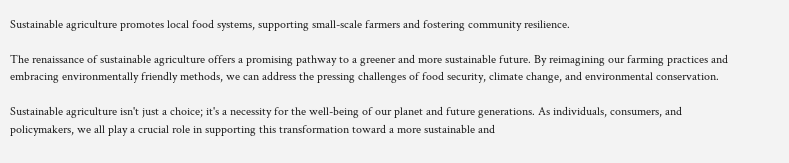Sustainable agriculture promotes local food systems, supporting small-scale farmers and fostering community resilience.

The renaissance of sustainable agriculture offers a promising pathway to a greener and more sustainable future. By reimagining our farming practices and embracing environmentally friendly methods, we can address the pressing challenges of food security, climate change, and environmental conservation.

Sustainable agriculture isn't just a choice; it's a necessity for the well-being of our planet and future generations. As individuals, consumers, and policymakers, we all play a crucial role in supporting this transformation toward a more sustainable and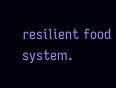resilient food system.